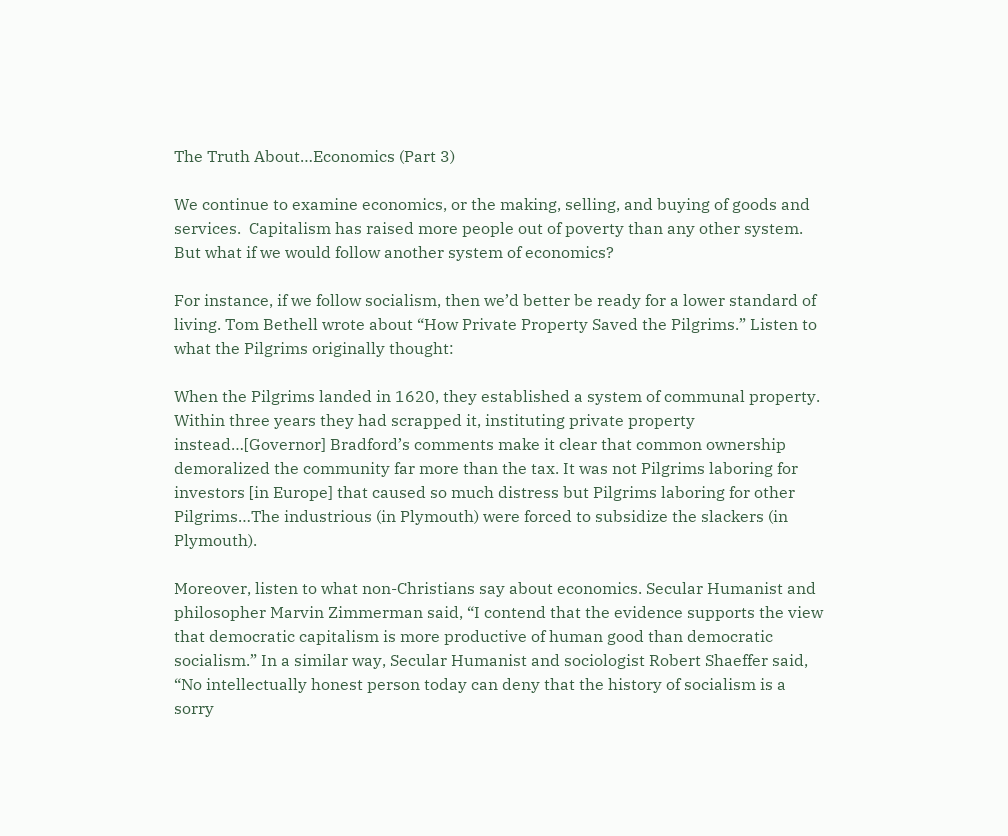The Truth About…Economics (Part 3)

We continue to examine economics, or the making, selling, and buying of goods and services.  Capitalism has raised more people out of poverty than any other system.  But what if we would follow another system of economics?

For instance, if we follow socialism, then we’d better be ready for a lower standard of living. Tom Bethell wrote about “How Private Property Saved the Pilgrims.” Listen to what the Pilgrims originally thought:

When the Pilgrims landed in 1620, they established a system of communal property. Within three years they had scrapped it, instituting private property instead…[Governor] Bradford’s comments make it clear that common ownership demoralized the community far more than the tax. It was not Pilgrims laboring for investors [in Europe] that caused so much distress but Pilgrims laboring for other Pilgrims…The industrious (in Plymouth) were forced to subsidize the slackers (in Plymouth).

Moreover, listen to what non-Christians say about economics. Secular Humanist and philosopher Marvin Zimmerman said, “I contend that the evidence supports the view that democratic capitalism is more productive of human good than democratic socialism.” In a similar way, Secular Humanist and sociologist Robert Shaeffer said, “No intellectually honest person today can deny that the history of socialism is a sorry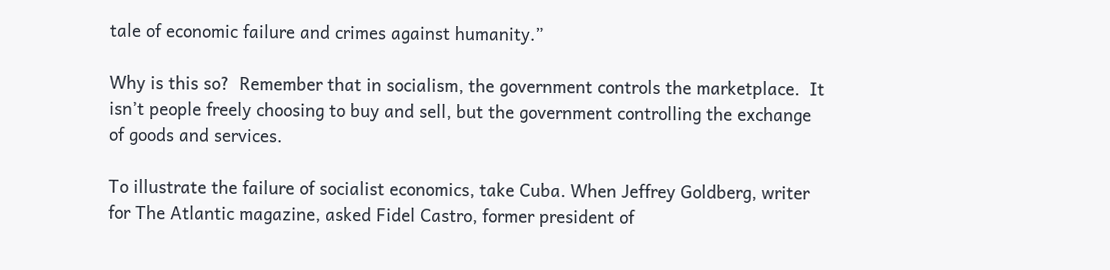tale of economic failure and crimes against humanity.”

Why is this so?  Remember that in socialism, the government controls the marketplace.  It isn’t people freely choosing to buy and sell, but the government controlling the exchange of goods and services.

To illustrate the failure of socialist economics, take Cuba. When Jeffrey Goldberg, writer for The Atlantic magazine, asked Fidel Castro, former president of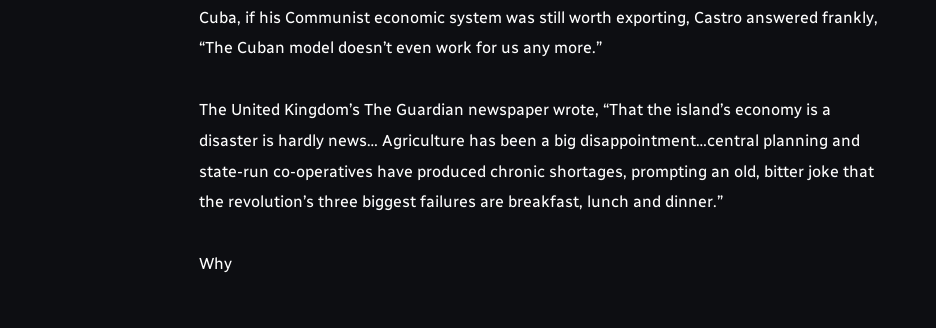Cuba, if his Communist economic system was still worth exporting, Castro answered frankly, “The Cuban model doesn’t even work for us any more.”

The United Kingdom’s The Guardian newspaper wrote, “That the island’s economy is a disaster is hardly news… Agriculture has been a big disappointment…central planning and state-run co-operatives have produced chronic shortages, prompting an old, bitter joke that the revolution’s three biggest failures are breakfast, lunch and dinner.”

Why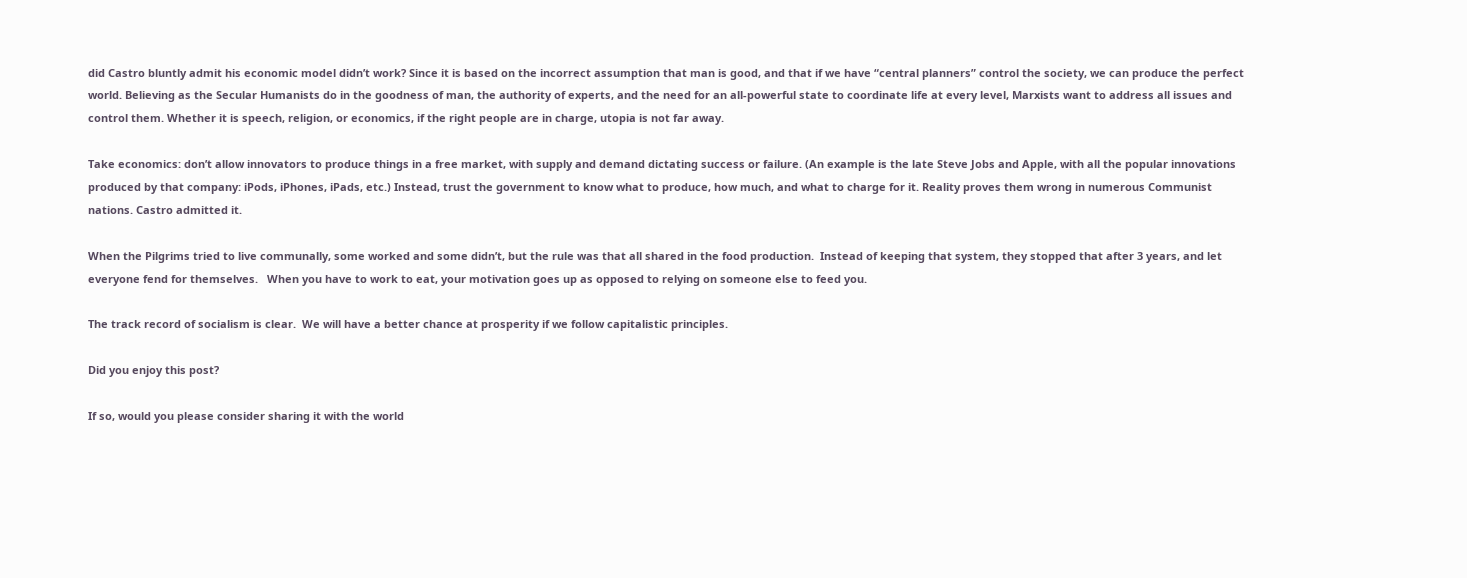did Castro bluntly admit his economic model didn’t work? Since it is based on the incorrect assumption that man is good, and that if we have “central planners” control the society, we can produce the perfect world. Believing as the Secular Humanists do in the goodness of man, the authority of experts, and the need for an all-powerful state to coordinate life at every level, Marxists want to address all issues and control them. Whether it is speech, religion, or economics, if the right people are in charge, utopia is not far away.

Take economics: don’t allow innovators to produce things in a free market, with supply and demand dictating success or failure. (An example is the late Steve Jobs and Apple, with all the popular innovations produced by that company: iPods, iPhones, iPads, etc.) Instead, trust the government to know what to produce, how much, and what to charge for it. Reality proves them wrong in numerous Communist nations. Castro admitted it.

When the Pilgrims tried to live communally, some worked and some didn’t, but the rule was that all shared in the food production.  Instead of keeping that system, they stopped that after 3 years, and let everyone fend for themselves.   When you have to work to eat, your motivation goes up as opposed to relying on someone else to feed you.

The track record of socialism is clear.  We will have a better chance at prosperity if we follow capitalistic principles.

Did you enjoy this post?

If so, would you please consider sharing it with the world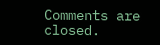Comments are closed.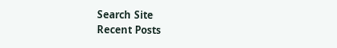Search Site
Recent Posts